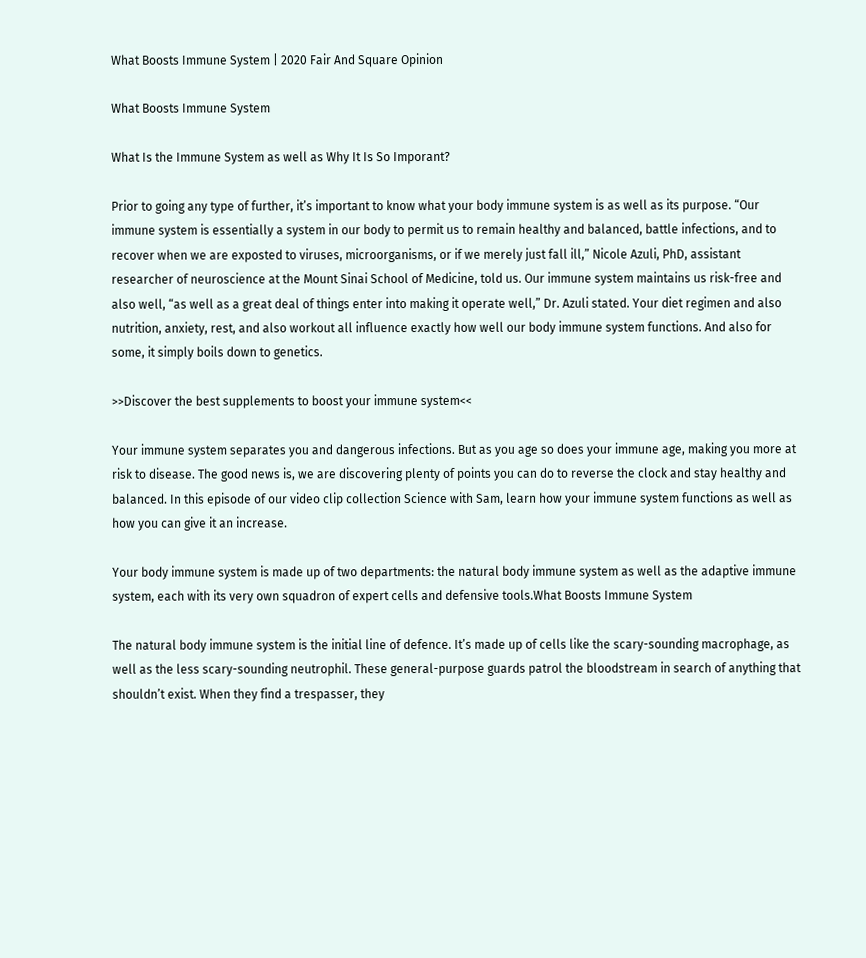What Boosts Immune System | 2020 Fair And Square Opinion

What Boosts Immune System

What Is the Immune System as well as Why It Is So Imporant?

Prior to going any type of further, it’s important to know what your body immune system is as well as its purpose. “Our immune system is essentially a system in our body to permit us to remain healthy and balanced, battle infections, and to recover when we are exposted to viruses, microorganisms, or if we merely just fall ill,” Nicole Azuli, PhD, assistant researcher of neuroscience at the Mount Sinai School of Medicine, told us. Our immune system maintains us risk-free and also well, “as well as a great deal of things enter into making it operate well,” Dr. Azuli stated. Your diet regimen and also nutrition, anxiety, rest, and also workout all influence exactly how well our body immune system functions. And also for some, it simply boils down to genetics.

>>Discover the best supplements to boost your immune system<<

Your immune system separates you and dangerous infections. But as you age so does your immune age, making you more at risk to disease. The good news is, we are discovering plenty of points you can do to reverse the clock and stay healthy and balanced. In this episode of our video clip collection Science with Sam, learn how your immune system functions as well as how you can give it an increase.

Your body immune system is made up of two departments: the natural body immune system as well as the adaptive immune system, each with its very own squadron of expert cells and defensive tools.What Boosts Immune System

The natural body immune system is the initial line of defence. It’s made up of cells like the scary-sounding macrophage, as well as the less scary-sounding neutrophil. These general-purpose guards patrol the bloodstream in search of anything that shouldn’t exist. When they find a trespasser, they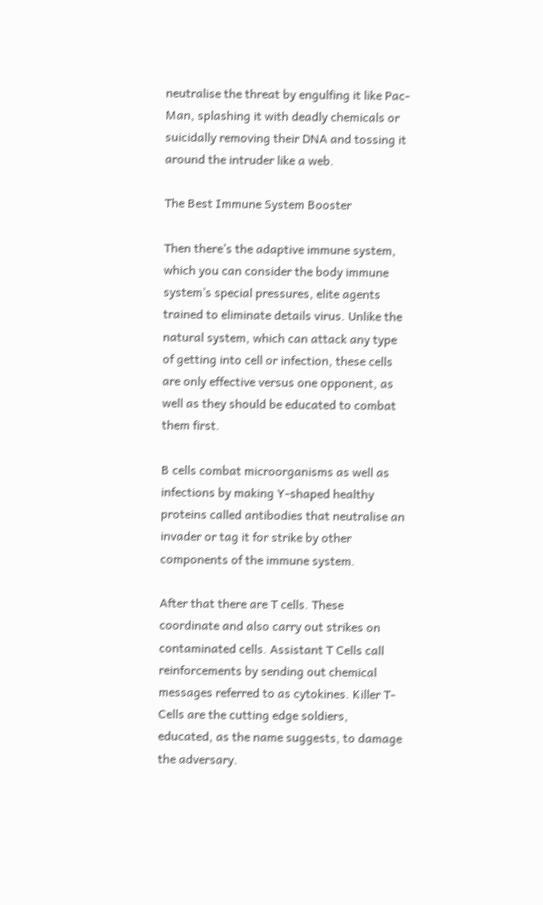neutralise the threat by engulfing it like Pac-Man, splashing it with deadly chemicals or suicidally removing their DNA and tossing it around the intruder like a web.

The Best Immune System Booster

Then there’s the adaptive immune system, which you can consider the body immune system’s special pressures, elite agents trained to eliminate details virus. Unlike the natural system, which can attack any type of getting into cell or infection, these cells are only effective versus one opponent, as well as they should be educated to combat them first.

B cells combat microorganisms as well as infections by making Y-shaped healthy proteins called antibodies that neutralise an invader or tag it for strike by other components of the immune system.

After that there are T cells. These coordinate and also carry out strikes on contaminated cells. Assistant T Cells call reinforcements by sending out chemical messages referred to as cytokines. Killer T-Cells are the cutting edge soldiers, educated, as the name suggests, to damage the adversary.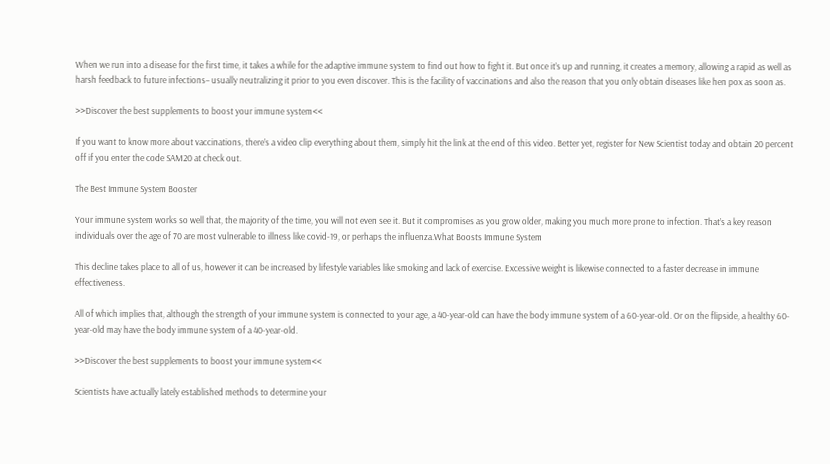When we run into a disease for the first time, it takes a while for the adaptive immune system to find out how to fight it. But once it’s up and running, it creates a memory, allowing a rapid as well as harsh feedback to future infections– usually neutralizing it prior to you even discover. This is the facility of vaccinations and also the reason that you only obtain diseases like hen pox as soon as.

>>Discover the best supplements to boost your immune system<<

If you want to know more about vaccinations, there’s a video clip everything about them, simply hit the link at the end of this video. Better yet, register for New Scientist today and obtain 20 percent off if you enter the code SAM20 at check out.

The Best Immune System Booster

Your immune system works so well that, the majority of the time, you will not even see it. But it compromises as you grow older, making you much more prone to infection. That’s a key reason individuals over the age of 70 are most vulnerable to illness like covid-19, or perhaps the influenza.What Boosts Immune System

This decline takes place to all of us, however it can be increased by lifestyle variables like smoking and lack of exercise. Excessive weight is likewise connected to a faster decrease in immune effectiveness.

All of which implies that, although the strength of your immune system is connected to your age, a 40-year-old can have the body immune system of a 60-year-old. Or on the flipside, a healthy 60-year-old may have the body immune system of a 40-year-old.

>>Discover the best supplements to boost your immune system<<

Scientists have actually lately established methods to determine your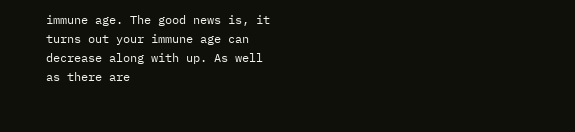immune age. The good news is, it turns out your immune age can decrease along with up. As well as there are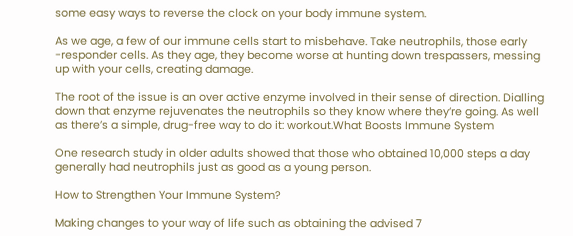some easy ways to reverse the clock on your body immune system.

As we age, a few of our immune cells start to misbehave. Take neutrophils, those early -responder cells. As they age, they become worse at hunting down trespassers, messing up with your cells, creating damage.

The root of the issue is an over active enzyme involved in their sense of direction. Dialling down that enzyme rejuvenates the neutrophils so they know where they’re going. As well as there’s a simple, drug-free way to do it: workout.What Boosts Immune System

One research study in older adults showed that those who obtained 10,000 steps a day generally had neutrophils just as good as a young person.

How to Strengthen Your Immune System?

Making changes to your way of life such as obtaining the advised 7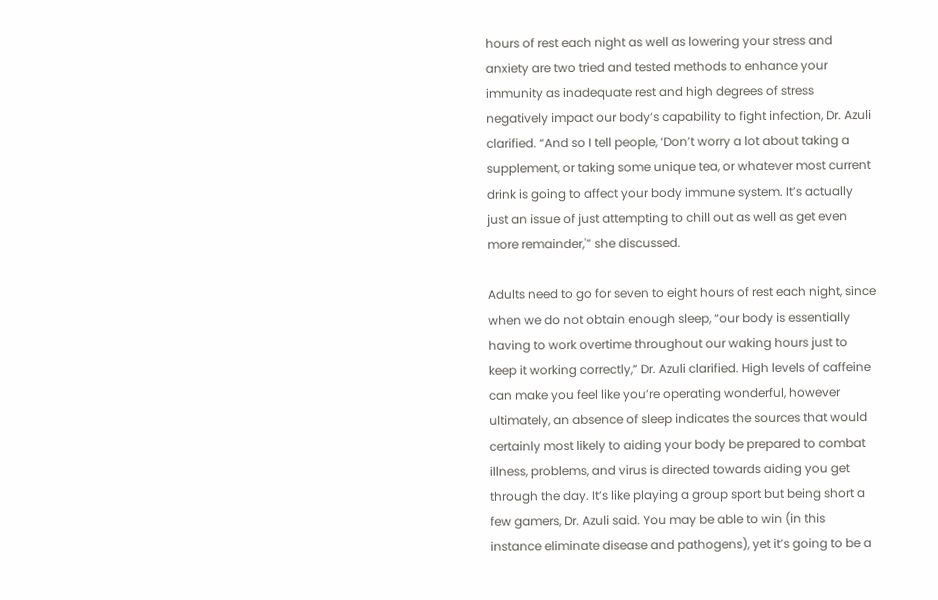hours of rest each night as well as lowering your stress and anxiety are two tried and tested methods to enhance your immunity as inadequate rest and high degrees of stress negatively impact our body’s capability to fight infection, Dr. Azuli clarified. “And so I tell people, ‘Don’t worry a lot about taking a supplement, or taking some unique tea, or whatever most current drink is going to affect your body immune system. It’s actually just an issue of just attempting to chill out as well as get even more remainder,'” she discussed.

Adults need to go for seven to eight hours of rest each night, since when we do not obtain enough sleep, “our body is essentially having to work overtime throughout our waking hours just to keep it working correctly,” Dr. Azuli clarified. High levels of caffeine can make you feel like you’re operating wonderful, however ultimately, an absence of sleep indicates the sources that would certainly most likely to aiding your body be prepared to combat illness, problems, and virus is directed towards aiding you get through the day. It’s like playing a group sport but being short a few gamers, Dr. Azuli said. You may be able to win (in this instance eliminate disease and pathogens), yet it’s going to be a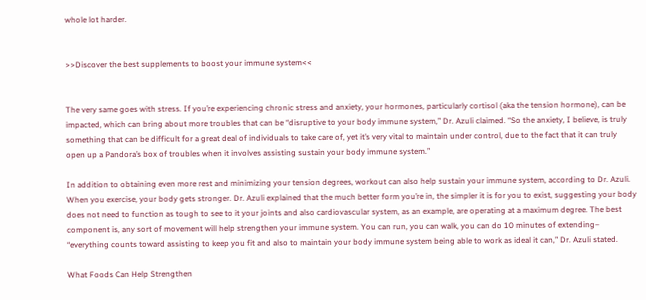whole lot harder.


>>Discover the best supplements to boost your immune system<<


The very same goes with stress. If you’re experiencing chronic stress and anxiety, your hormones, particularly cortisol (aka the tension hormone), can be impacted, which can bring about more troubles that can be “disruptive to your body immune system,” Dr. Azuli claimed. “So the anxiety, I believe, is truly something that can be difficult for a great deal of individuals to take care of, yet it’s very vital to maintain under control, due to the fact that it can truly open up a Pandora’s box of troubles when it involves assisting sustain your body immune system.”

In addition to obtaining even more rest and minimizing your tension degrees, workout can also help sustain your immune system, according to Dr. Azuli. When you exercise, your body gets stronger. Dr. Azuli explained that the much better form you’re in, the simpler it is for you to exist, suggesting your body does not need to function as tough to see to it your joints and also cardiovascular system, as an example, are operating at a maximum degree. The best component is, any sort of movement will help strengthen your immune system. You can run, you can walk, you can do 10 minutes of extending– “everything counts toward assisting to keep you fit and also to maintain your body immune system being able to work as ideal it can,” Dr. Azuli stated.

What Foods Can Help Strengthen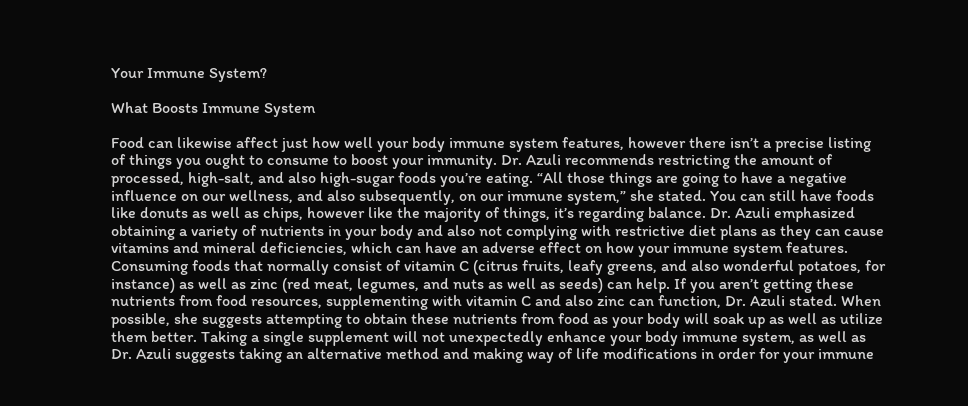Your Immune System?

What Boosts Immune System

Food can likewise affect just how well your body immune system features, however there isn’t a precise listing of things you ought to consume to boost your immunity. Dr. Azuli recommends restricting the amount of processed, high-salt, and also high-sugar foods you’re eating. “All those things are going to have a negative influence on our wellness, and also subsequently, on our immune system,” she stated. You can still have foods like donuts as well as chips, however like the majority of things, it’s regarding balance. Dr. Azuli emphasized obtaining a variety of nutrients in your body and also not complying with restrictive diet plans as they can cause vitamins and mineral deficiencies, which can have an adverse effect on how your immune system features.
Consuming foods that normally consist of vitamin C (citrus fruits, leafy greens, and also wonderful potatoes, for instance) as well as zinc (red meat, legumes, and nuts as well as seeds) can help. If you aren’t getting these nutrients from food resources, supplementing with vitamin C and also zinc can function, Dr. Azuli stated. When possible, she suggests attempting to obtain these nutrients from food as your body will soak up as well as utilize them better. Taking a single supplement will not unexpectedly enhance your body immune system, as well as Dr. Azuli suggests taking an alternative method and making way of life modifications in order for your immune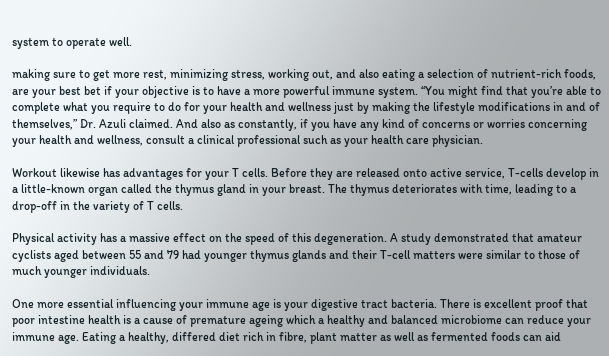system to operate well.

making sure to get more rest, minimizing stress, working out, and also eating a selection of nutrient-rich foods, are your best bet if your objective is to have a more powerful immune system. “You might find that you’re able to complete what you require to do for your health and wellness just by making the lifestyle modifications in and of themselves,” Dr. Azuli claimed. And also as constantly, if you have any kind of concerns or worries concerning your health and wellness, consult a clinical professional such as your health care physician.

Workout likewise has advantages for your T cells. Before they are released onto active service, T-cells develop in a little-known organ called the thymus gland in your breast. The thymus deteriorates with time, leading to a drop-off in the variety of T cells.

Physical activity has a massive effect on the speed of this degeneration. A study demonstrated that amateur cyclists aged between 55 and 79 had younger thymus glands and their T-cell matters were similar to those of much younger individuals.

One more essential influencing your immune age is your digestive tract bacteria. There is excellent proof that poor intestine health is a cause of premature ageing which a healthy and balanced microbiome can reduce your immune age. Eating a healthy, differed diet rich in fibre, plant matter as well as fermented foods can aid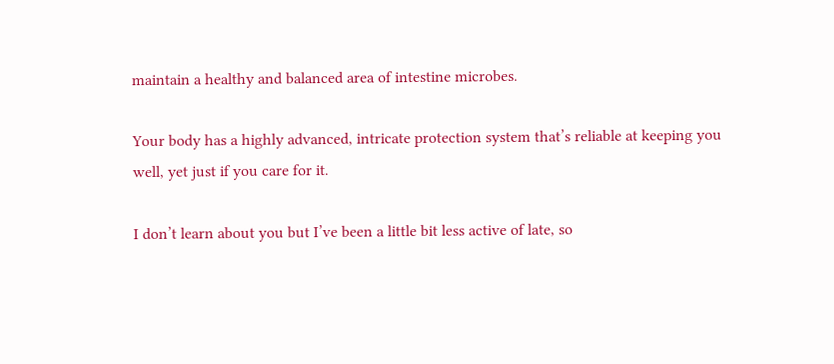maintain a healthy and balanced area of intestine microbes.

Your body has a highly advanced, intricate protection system that’s reliable at keeping you well, yet just if you care for it.

I don’t learn about you but I’ve been a little bit less active of late, so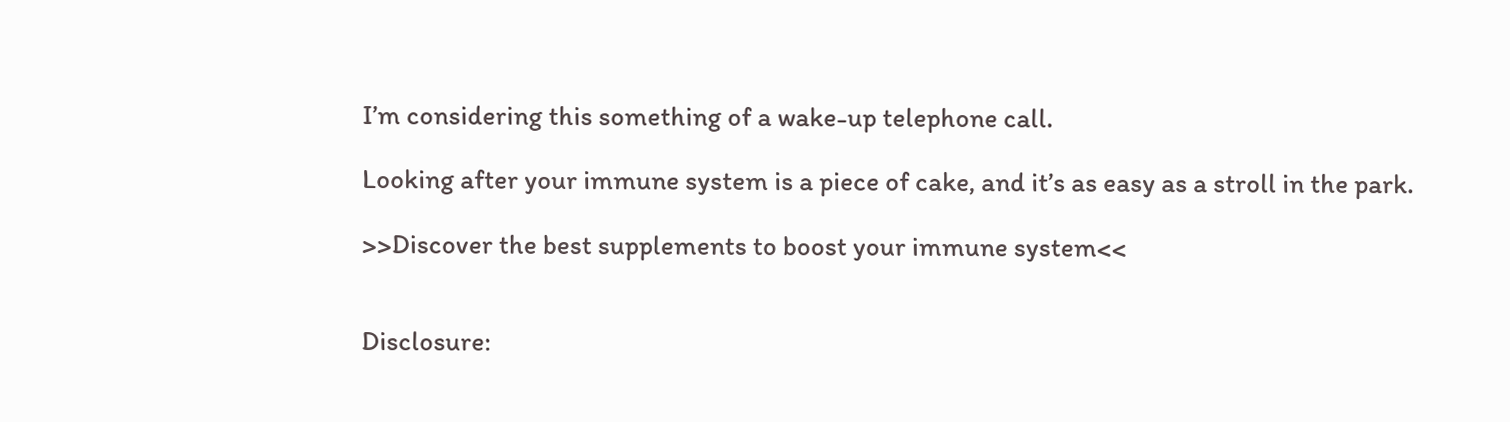I’m considering this something of a wake-up telephone call.

Looking after your immune system is a piece of cake, and it’s as easy as a stroll in the park.

>>Discover the best supplements to boost your immune system<<


Disclosure: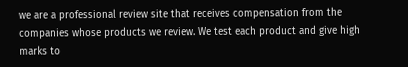we are a professional review site that receives compensation from the companies whose products we review. We test each product and give high marks to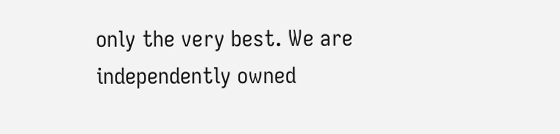only the very best. We are independently owned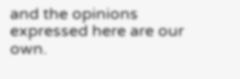and the opinions expressed here are our own.